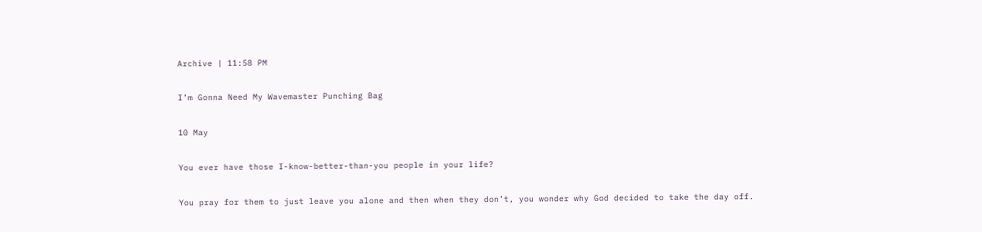Archive | 11:58 PM

I’m Gonna Need My Wavemaster Punching Bag

10 May

You ever have those I-know-better-than-you people in your life?

You pray for them to just leave you alone and then when they don’t, you wonder why God decided to take the day off.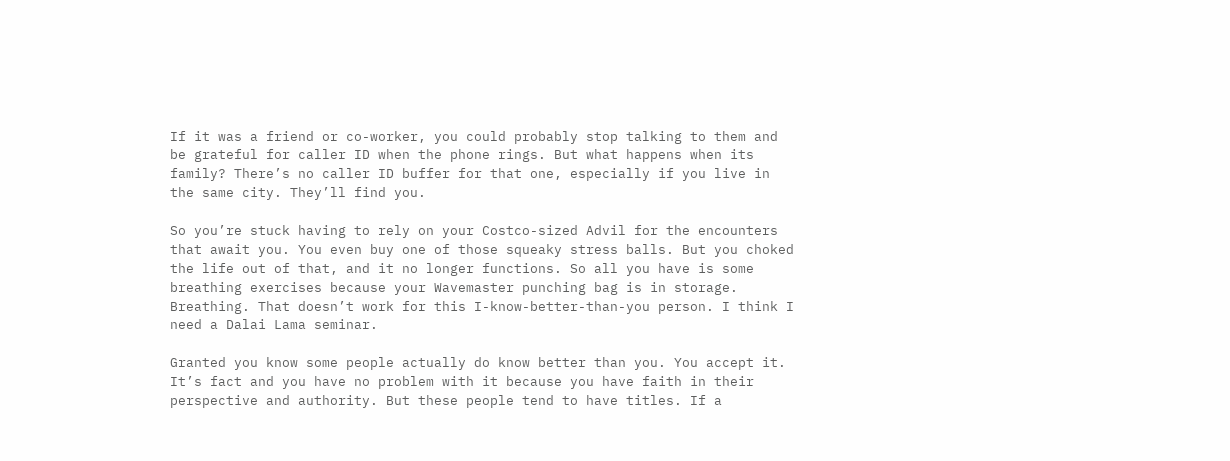If it was a friend or co-worker, you could probably stop talking to them and be grateful for caller ID when the phone rings. But what happens when its family? There’s no caller ID buffer for that one, especially if you live in the same city. They’ll find you.

So you’re stuck having to rely on your Costco-sized Advil for the encounters that await you. You even buy one of those squeaky stress balls. But you choked the life out of that, and it no longer functions. So all you have is some breathing exercises because your Wavemaster punching bag is in storage. Breathing. That doesn’t work for this I-know-better-than-you person. I think I need a Dalai Lama seminar.

Granted you know some people actually do know better than you. You accept it. It’s fact and you have no problem with it because you have faith in their perspective and authority. But these people tend to have titles. If a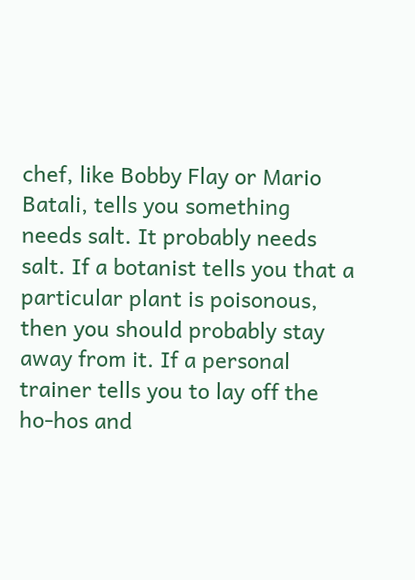chef, like Bobby Flay or Mario Batali, tells you something needs salt. It probably needs salt. If a botanist tells you that a particular plant is poisonous, then you should probably stay away from it. If a personal trainer tells you to lay off the ho-hos and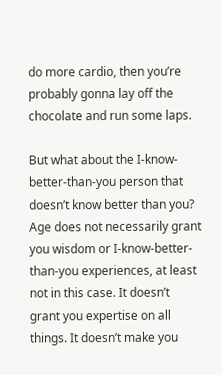do more cardio, then you’re probably gonna lay off the chocolate and run some laps.

But what about the I-know-better-than-you person that  doesn’t know better than you? Age does not necessarily grant you wisdom or I-know-better-than-you experiences, at least not in this case. It doesn’t grant you expertise on all things. It doesn’t make you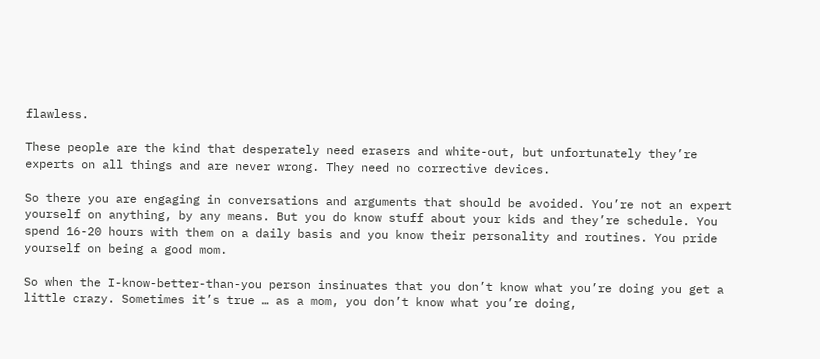flawless.

These people are the kind that desperately need erasers and white-out, but unfortunately they’re experts on all things and are never wrong. They need no corrective devices.

So there you are engaging in conversations and arguments that should be avoided. You’re not an expert yourself on anything, by any means. But you do know stuff about your kids and they’re schedule. You spend 16-20 hours with them on a daily basis and you know their personality and routines. You pride yourself on being a good mom.

So when the I-know-better-than-you person insinuates that you don’t know what you’re doing you get a little crazy. Sometimes it’s true … as a mom, you don’t know what you’re doing,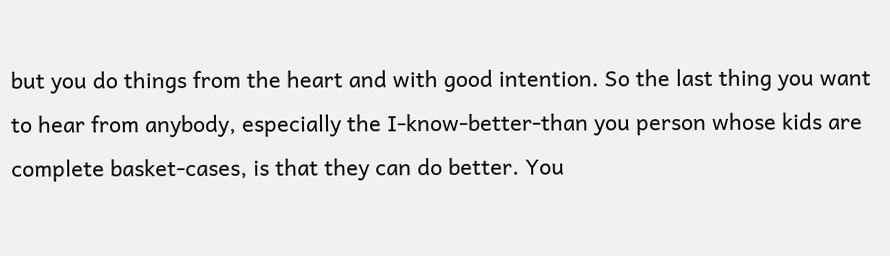but you do things from the heart and with good intention. So the last thing you want to hear from anybody, especially the I-know-better-than you person whose kids are complete basket-cases, is that they can do better. You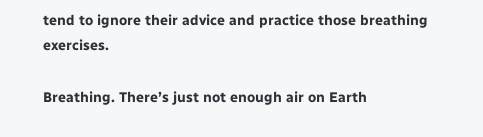tend to ignore their advice and practice those breathing exercises.

Breathing. There’s just not enough air on Earth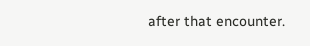after that encounter.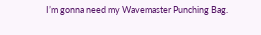I’m gonna need my Wavemaster Punching Bag.